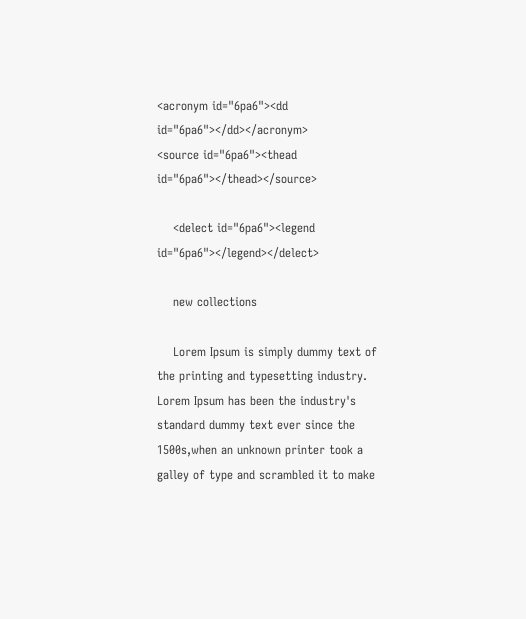<acronym id="6pa6"><dd id="6pa6"></dd></acronym>
<source id="6pa6"><thead id="6pa6"></thead></source>

    <delect id="6pa6"><legend id="6pa6"></legend></delect>

    new collections

    Lorem Ipsum is simply dummy text of the printing and typesetting industry. Lorem Ipsum has been the industry's standard dummy text ever since the 1500s,when an unknown printer took a galley of type and scrambled it to make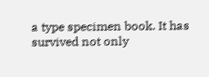a type specimen book. It has survived not only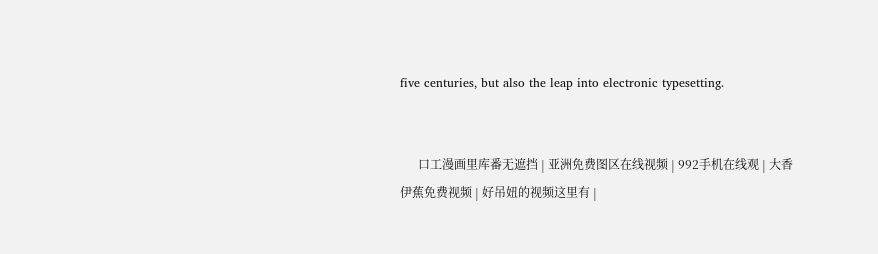five centuries, but also the leap into electronic typesetting.


      口工漫画里库番无遮挡 | 亚洲免费图区在线视频 | 992手机在线观 | 大香伊蕉免费视频 | 好吊妞的视频这里有 |